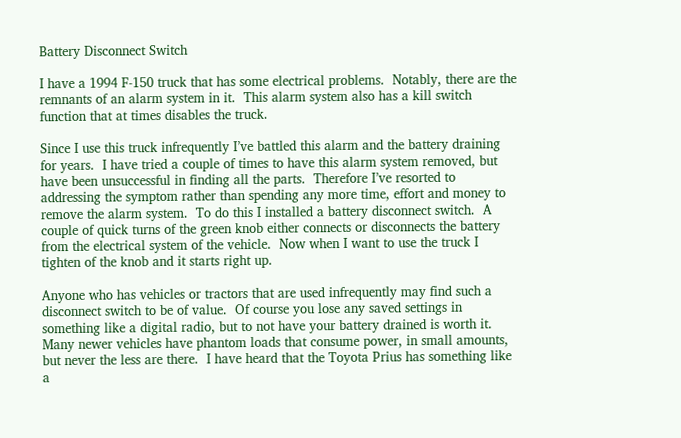Battery Disconnect Switch

I have a 1994 F-150 truck that has some electrical problems.  Notably, there are the remnants of an alarm system in it.  This alarm system also has a kill switch function that at times disables the truck.

Since I use this truck infrequently I’ve battled this alarm and the battery draining for years.  I have tried a couple of times to have this alarm system removed, but have been unsuccessful in finding all the parts.  Therefore I’ve resorted to addressing the symptom rather than spending any more time, effort and money to remove the alarm system.  To do this I installed a battery disconnect switch.  A couple of quick turns of the green knob either connects or disconnects the battery from the electrical system of the vehicle.  Now when I want to use the truck I tighten of the knob and it starts right up.

Anyone who has vehicles or tractors that are used infrequently may find such a disconnect switch to be of value.  Of course you lose any saved settings in something like a digital radio, but to not have your battery drained is worth it.  Many newer vehicles have phantom loads that consume power, in small amounts, but never the less are there.  I have heard that the Toyota Prius has something like a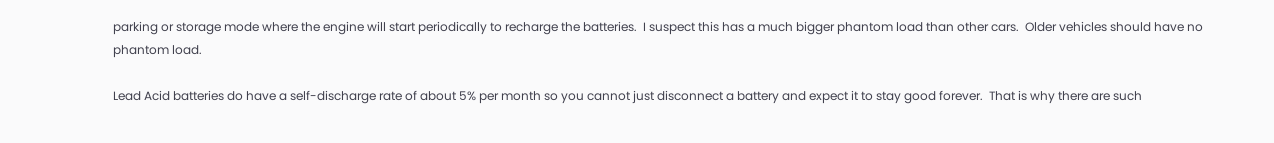parking or storage mode where the engine will start periodically to recharge the batteries.  I suspect this has a much bigger phantom load than other cars.  Older vehicles should have no phantom load.

Lead Acid batteries do have a self-discharge rate of about 5% per month so you cannot just disconnect a battery and expect it to stay good forever.  That is why there are such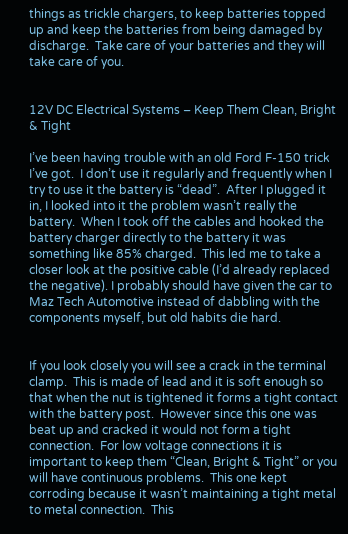things as trickle chargers, to keep batteries topped up and keep the batteries from being damaged by discharge.  Take care of your batteries and they will take care of you.


12V DC Electrical Systems – Keep Them Clean, Bright & Tight

I’ve been having trouble with an old Ford F-150 trick I’ve got.  I don’t use it regularly and frequently when I try to use it the battery is “dead”.  After I plugged it in, I looked into it the problem wasn’t really the battery.  When I took off the cables and hooked the battery charger directly to the battery it was something like 85% charged.  This led me to take a closer look at the positive cable (I’d already replaced the negative). I probably should have given the car to Maz Tech Automotive instead of dabbling with the components myself, but old habits die hard.


If you look closely you will see a crack in the terminal clamp.  This is made of lead and it is soft enough so that when the nut is tightened it forms a tight contact with the battery post.  However since this one was beat up and cracked it would not form a tight connection.  For low voltage connections it is important to keep them “Clean, Bright & Tight” or you will have continuous problems.  This one kept corroding because it wasn’t maintaining a tight metal to metal connection.  This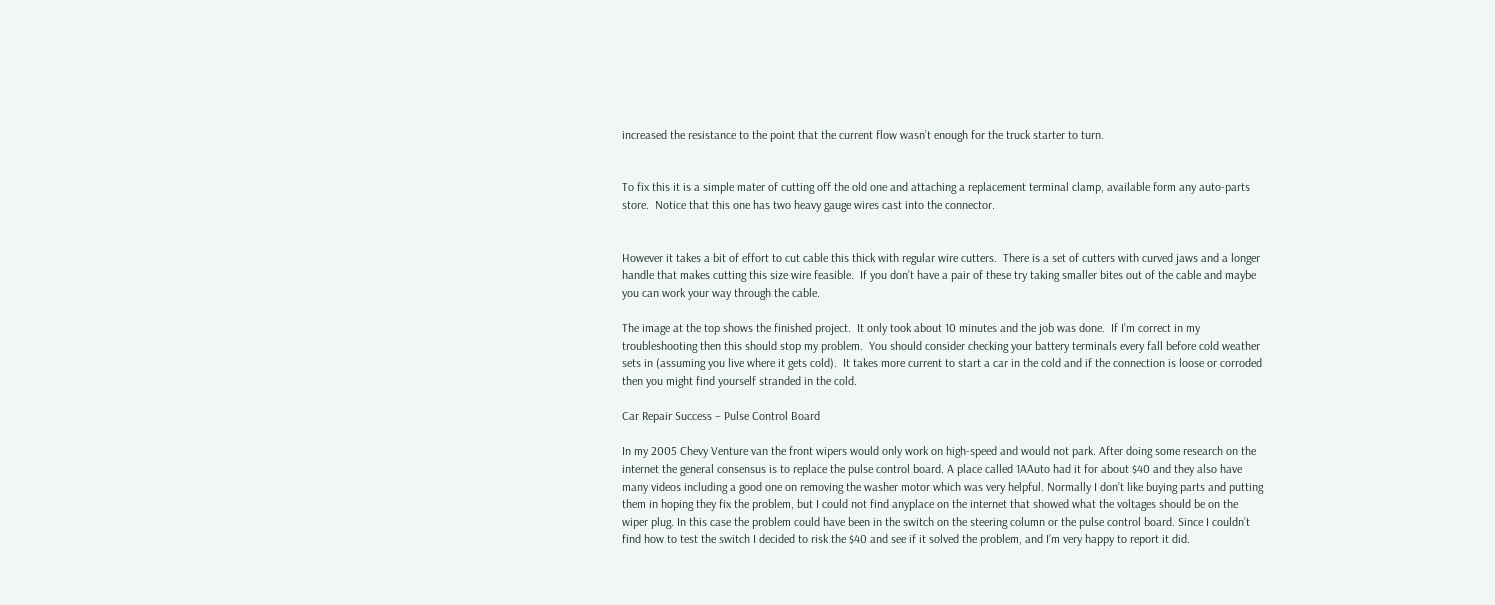increased the resistance to the point that the current flow wasn’t enough for the truck starter to turn.


To fix this it is a simple mater of cutting off the old one and attaching a replacement terminal clamp, available form any auto-parts store.  Notice that this one has two heavy gauge wires cast into the connector.


However it takes a bit of effort to cut cable this thick with regular wire cutters.  There is a set of cutters with curved jaws and a longer handle that makes cutting this size wire feasible.  If you don’t have a pair of these try taking smaller bites out of the cable and maybe you can work your way through the cable.

The image at the top shows the finished project.  It only took about 10 minutes and the job was done.  If I’m correct in my troubleshooting then this should stop my problem.  You should consider checking your battery terminals every fall before cold weather sets in (assuming you live where it gets cold).  It takes more current to start a car in the cold and if the connection is loose or corroded then you might find yourself stranded in the cold.

Car Repair Success – Pulse Control Board

In my 2005 Chevy Venture van the front wipers would only work on high-speed and would not park. After doing some research on the internet the general consensus is to replace the pulse control board. A place called 1AAuto had it for about $40 and they also have many videos including a good one on removing the washer motor which was very helpful. Normally I don’t like buying parts and putting them in hoping they fix the problem, but I could not find anyplace on the internet that showed what the voltages should be on the wiper plug. In this case the problem could have been in the switch on the steering column or the pulse control board. Since I couldn’t find how to test the switch I decided to risk the $40 and see if it solved the problem, and I’m very happy to report it did.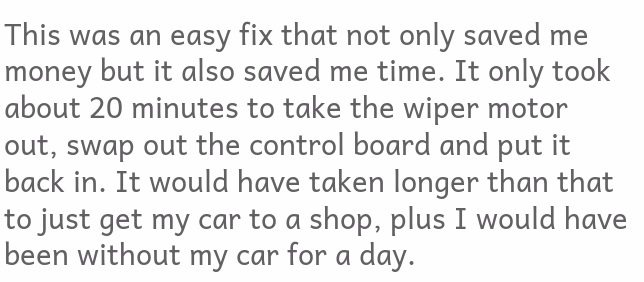This was an easy fix that not only saved me money but it also saved me time. It only took about 20 minutes to take the wiper motor out, swap out the control board and put it back in. It would have taken longer than that to just get my car to a shop, plus I would have been without my car for a day.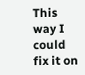This way I could fix it on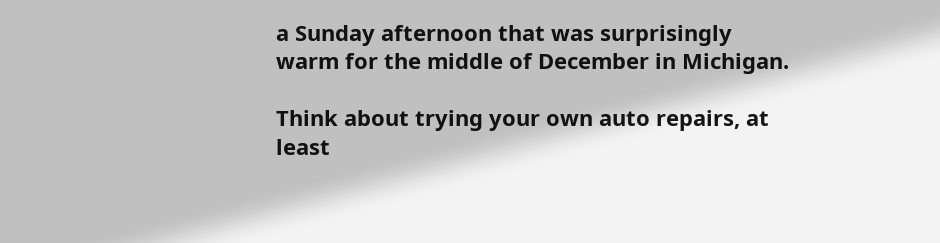a Sunday afternoon that was surprisingly warm for the middle of December in Michigan.

Think about trying your own auto repairs, at least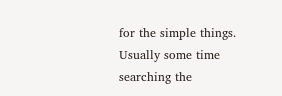for the simple things. Usually some time searching the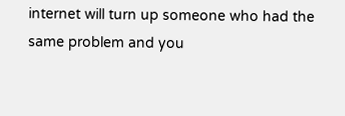internet will turn up someone who had the same problem and you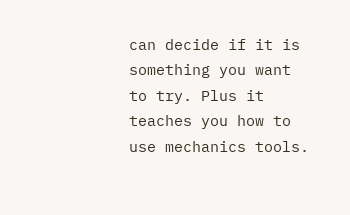can decide if it is something you want to try. Plus it teaches you how to use mechanics tools.